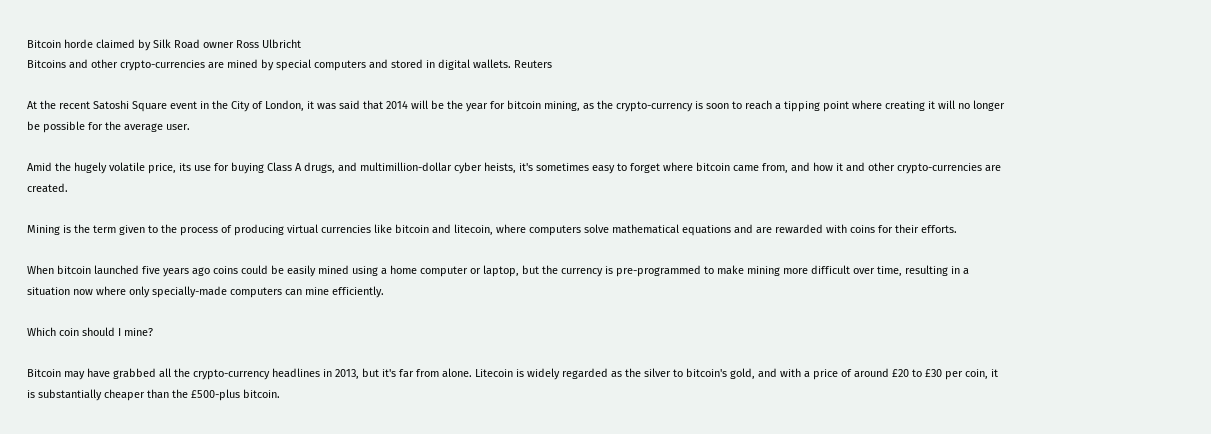Bitcoin horde claimed by Silk Road owner Ross Ulbricht
Bitcoins and other crypto-currencies are mined by special computers and stored in digital wallets. Reuters

At the recent Satoshi Square event in the City of London, it was said that 2014 will be the year for bitcoin mining, as the crypto-currency is soon to reach a tipping point where creating it will no longer be possible for the average user.

Amid the hugely volatile price, its use for buying Class A drugs, and multimillion-dollar cyber heists, it's sometimes easy to forget where bitcoin came from, and how it and other crypto-currencies are created.

Mining is the term given to the process of producing virtual currencies like bitcoin and litecoin, where computers solve mathematical equations and are rewarded with coins for their efforts.

When bitcoin launched five years ago coins could be easily mined using a home computer or laptop, but the currency is pre-programmed to make mining more difficult over time, resulting in a situation now where only specially-made computers can mine efficiently.

Which coin should I mine?

Bitcoin may have grabbed all the crypto-currency headlines in 2013, but it's far from alone. Litecoin is widely regarded as the silver to bitcoin's gold, and with a price of around £20 to £30 per coin, it is substantially cheaper than the £500-plus bitcoin.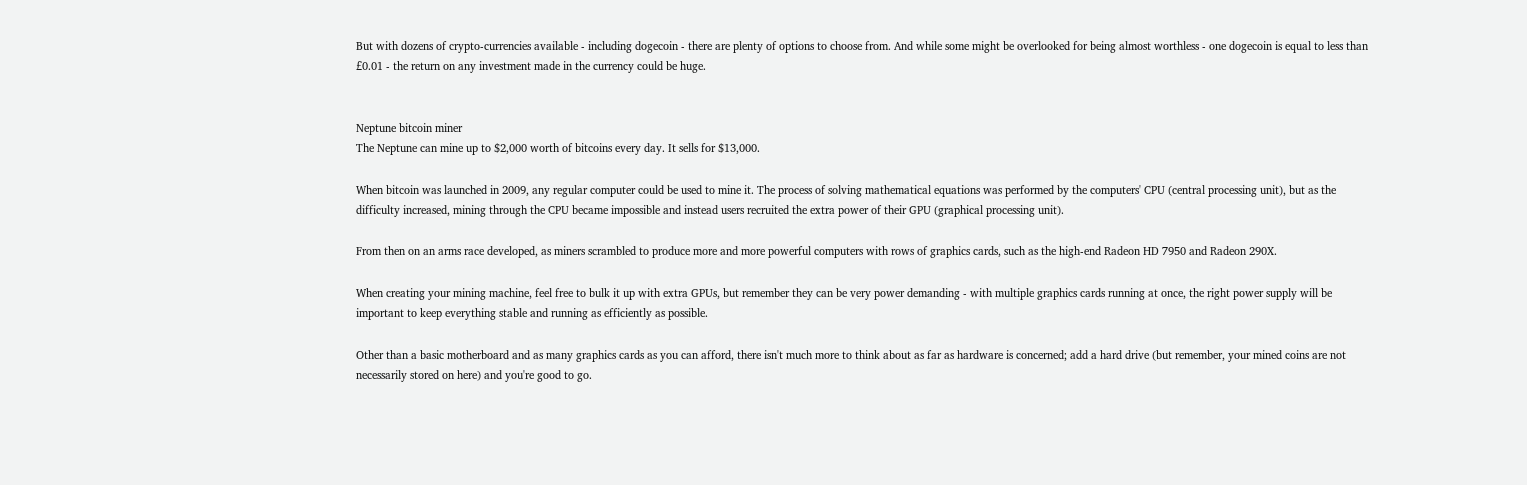But with dozens of crypto-currencies available - including dogecoin - there are plenty of options to choose from. And while some might be overlooked for being almost worthless - one dogecoin is equal to less than £0.01 - the return on any investment made in the currency could be huge.


Neptune bitcoin miner
The Neptune can mine up to $2,000 worth of bitcoins every day. It sells for $13,000.

When bitcoin was launched in 2009, any regular computer could be used to mine it. The process of solving mathematical equations was performed by the computers' CPU (central processing unit), but as the difficulty increased, mining through the CPU became impossible and instead users recruited the extra power of their GPU (graphical processing unit).

From then on an arms race developed, as miners scrambled to produce more and more powerful computers with rows of graphics cards, such as the high-end Radeon HD 7950 and Radeon 290X.

When creating your mining machine, feel free to bulk it up with extra GPUs, but remember they can be very power demanding - with multiple graphics cards running at once, the right power supply will be important to keep everything stable and running as efficiently as possible.

Other than a basic motherboard and as many graphics cards as you can afford, there isn't much more to think about as far as hardware is concerned; add a hard drive (but remember, your mined coins are not necessarily stored on here) and you're good to go.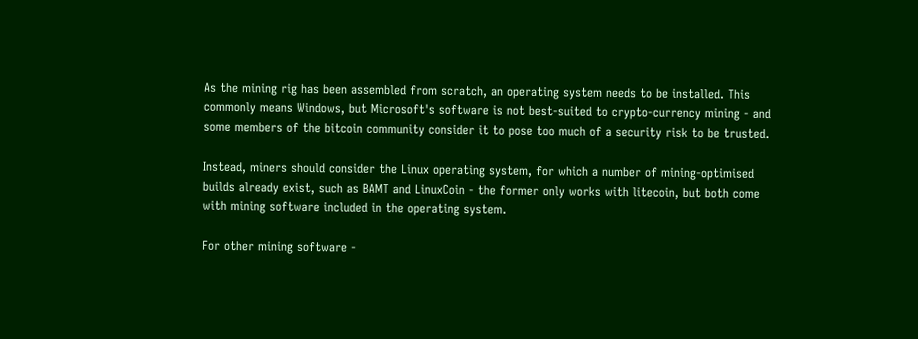As the mining rig has been assembled from scratch, an operating system needs to be installed. This commonly means Windows, but Microsoft's software is not best-suited to crypto-currency mining - and some members of the bitcoin community consider it to pose too much of a security risk to be trusted.

Instead, miners should consider the Linux operating system, for which a number of mining-optimised builds already exist, such as BAMT and LinuxCoin - the former only works with litecoin, but both come with mining software included in the operating system.

For other mining software -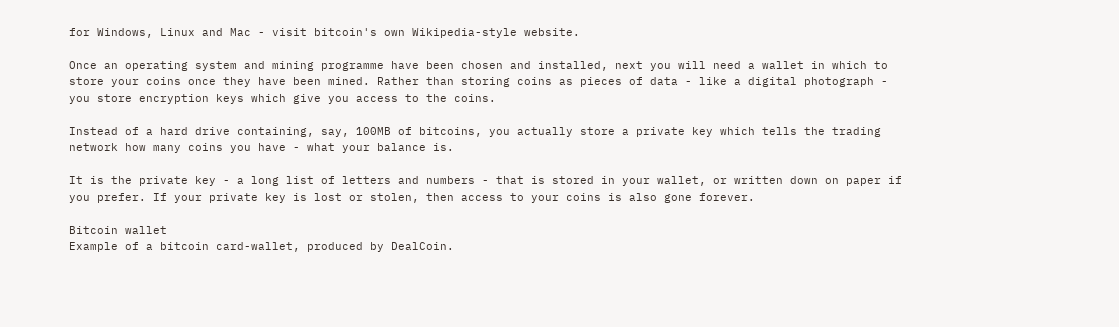for Windows, Linux and Mac - visit bitcoin's own Wikipedia-style website.

Once an operating system and mining programme have been chosen and installed, next you will need a wallet in which to store your coins once they have been mined. Rather than storing coins as pieces of data - like a digital photograph - you store encryption keys which give you access to the coins.

Instead of a hard drive containing, say, 100MB of bitcoins, you actually store a private key which tells the trading network how many coins you have - what your balance is.

It is the private key - a long list of letters and numbers - that is stored in your wallet, or written down on paper if you prefer. If your private key is lost or stolen, then access to your coins is also gone forever.

Bitcoin wallet
Example of a bitcoin card-wallet, produced by DealCoin.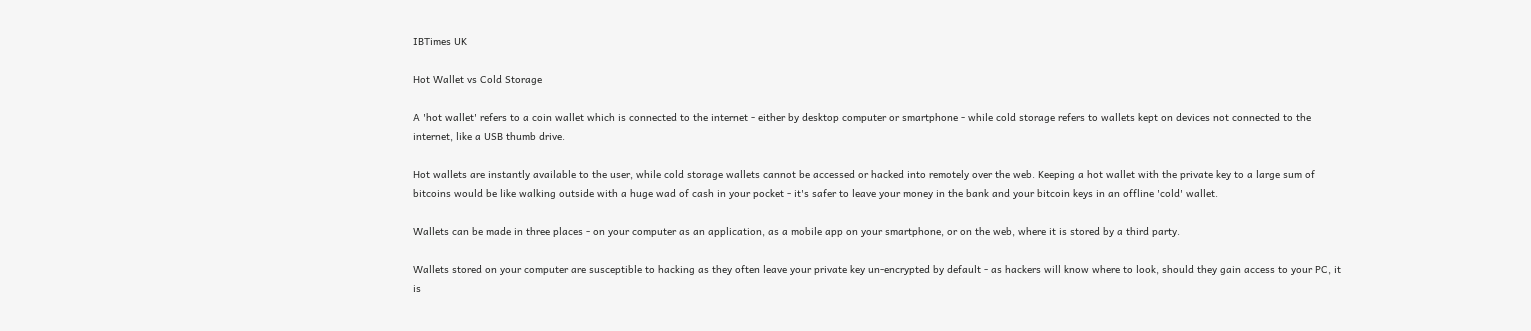IBTimes UK

Hot Wallet vs Cold Storage

A 'hot wallet' refers to a coin wallet which is connected to the internet - either by desktop computer or smartphone - while cold storage refers to wallets kept on devices not connected to the internet, like a USB thumb drive.

Hot wallets are instantly available to the user, while cold storage wallets cannot be accessed or hacked into remotely over the web. Keeping a hot wallet with the private key to a large sum of bitcoins would be like walking outside with a huge wad of cash in your pocket - it's safer to leave your money in the bank and your bitcoin keys in an offline 'cold' wallet.

Wallets can be made in three places - on your computer as an application, as a mobile app on your smartphone, or on the web, where it is stored by a third party.

Wallets stored on your computer are susceptible to hacking as they often leave your private key un-encrypted by default - as hackers will know where to look, should they gain access to your PC, it is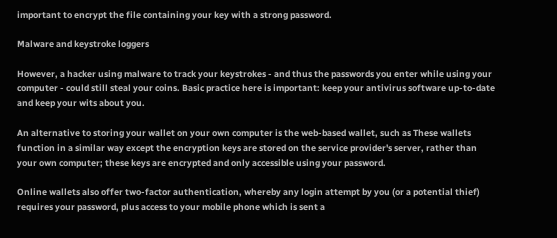important to encrypt the file containing your key with a strong password.

Malware and keystroke loggers

However, a hacker using malware to track your keystrokes - and thus the passwords you enter while using your computer - could still steal your coins. Basic practice here is important: keep your antivirus software up-to-date and keep your wits about you.

An alternative to storing your wallet on your own computer is the web-based wallet, such as These wallets function in a similar way except the encryption keys are stored on the service provider's server, rather than your own computer; these keys are encrypted and only accessible using your password.

Online wallets also offer two-factor authentication, whereby any login attempt by you (or a potential thief) requires your password, plus access to your mobile phone which is sent a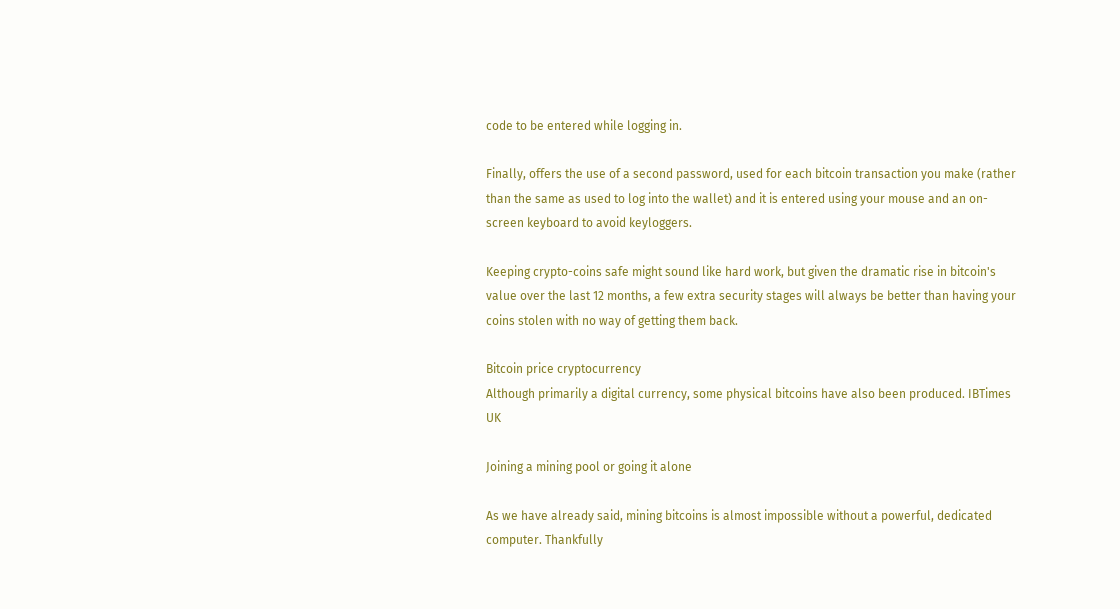code to be entered while logging in.

Finally, offers the use of a second password, used for each bitcoin transaction you make (rather than the same as used to log into the wallet) and it is entered using your mouse and an on-screen keyboard to avoid keyloggers.

Keeping crypto-coins safe might sound like hard work, but given the dramatic rise in bitcoin's value over the last 12 months, a few extra security stages will always be better than having your coins stolen with no way of getting them back.

Bitcoin price cryptocurrency
Although primarily a digital currency, some physical bitcoins have also been produced. IBTimes UK

Joining a mining pool or going it alone

As we have already said, mining bitcoins is almost impossible without a powerful, dedicated computer. Thankfully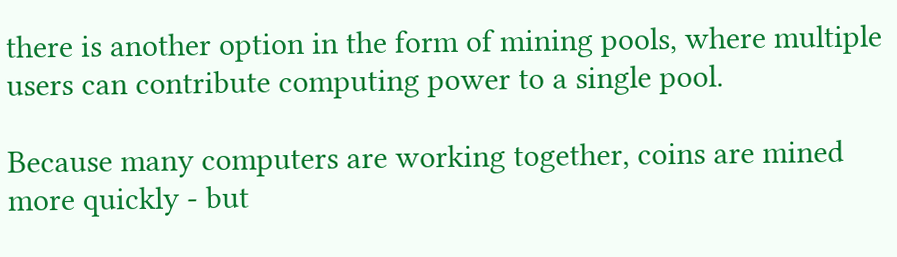there is another option in the form of mining pools, where multiple users can contribute computing power to a single pool.

Because many computers are working together, coins are mined more quickly - but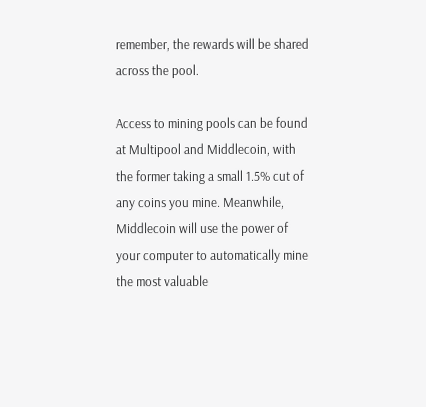remember, the rewards will be shared across the pool.

Access to mining pools can be found at Multipool and Middlecoin, with the former taking a small 1.5% cut of any coins you mine. Meanwhile, Middlecoin will use the power of your computer to automatically mine the most valuable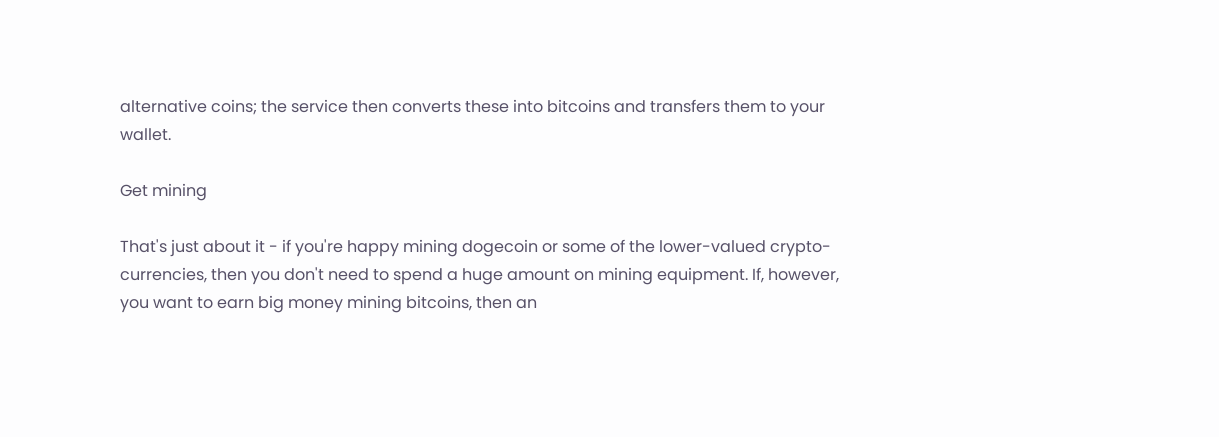alternative coins; the service then converts these into bitcoins and transfers them to your wallet.

Get mining

That's just about it - if you're happy mining dogecoin or some of the lower-valued crypto-currencies, then you don't need to spend a huge amount on mining equipment. If, however, you want to earn big money mining bitcoins, then an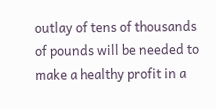outlay of tens of thousands of pounds will be needed to make a healthy profit in a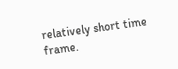relatively short time frame.